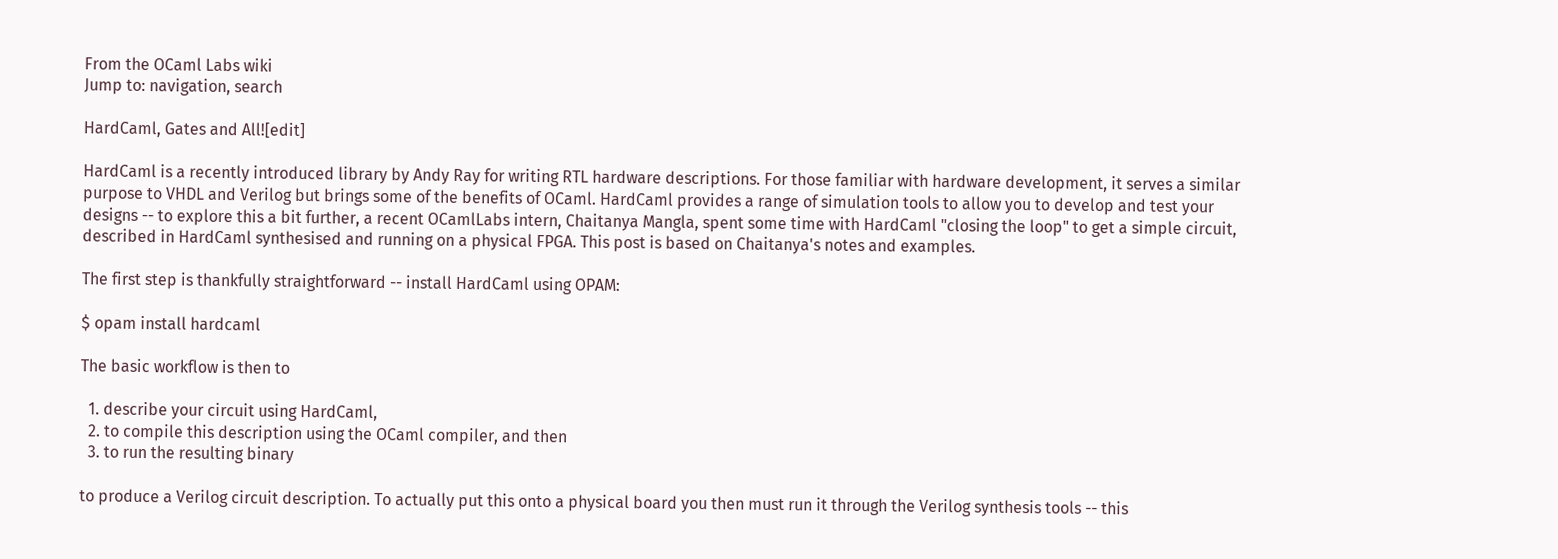From the OCaml Labs wiki
Jump to: navigation, search

HardCaml, Gates and All![edit]

HardCaml is a recently introduced library by Andy Ray for writing RTL hardware descriptions. For those familiar with hardware development, it serves a similar purpose to VHDL and Verilog but brings some of the benefits of OCaml. HardCaml provides a range of simulation tools to allow you to develop and test your designs -- to explore this a bit further, a recent OCamlLabs intern, Chaitanya Mangla, spent some time with HardCaml "closing the loop" to get a simple circuit, described in HardCaml synthesised and running on a physical FPGA. This post is based on Chaitanya's notes and examples.

The first step is thankfully straightforward -- install HardCaml using OPAM:

$ opam install hardcaml

The basic workflow is then to

  1. describe your circuit using HardCaml,
  2. to compile this description using the OCaml compiler, and then
  3. to run the resulting binary

to produce a Verilog circuit description. To actually put this onto a physical board you then must run it through the Verilog synthesis tools -- this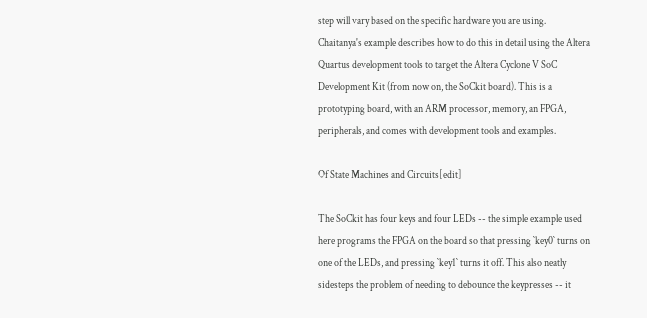step will vary based on the specific hardware you are using. Chaitanya's example describes how to do this in detail using the Altera Quartus development tools to target the Altera Cyclone V SoC Development Kit (from now on, the SoCkit board). This is a prototyping board, with an ARM processor, memory, an FPGA, peripherals, and comes with development tools and examples.

Of State Machines and Circuits[edit]

The SoCkit has four keys and four LEDs -- the simple example used here programs the FPGA on the board so that pressing `key0` turns on one of the LEDs, and pressing `key1` turns it off. This also neatly sidesteps the problem of needing to debounce the keypresses -- it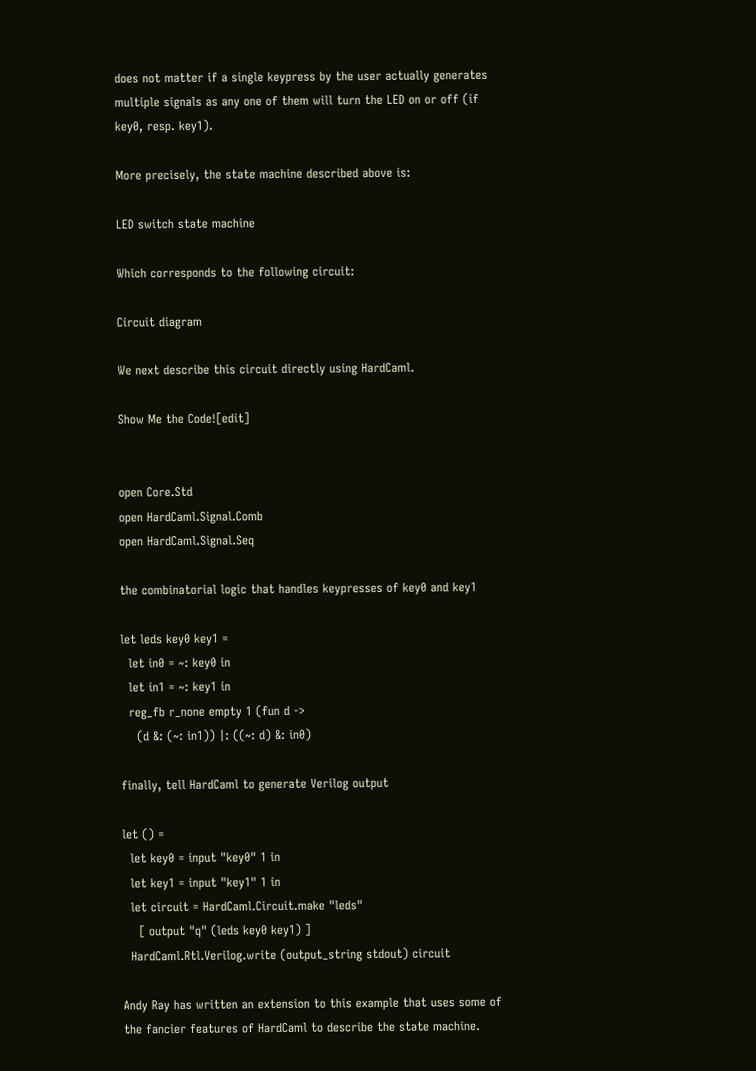does not matter if a single keypress by the user actually generates multiple signals as any one of them will turn the LED on or off (if key0, resp. key1).

More precisely, the state machine described above is:

LED switch state machine

Which corresponds to the following circuit:

Circuit diagram

We next describe this circuit directly using HardCaml.

Show Me the Code![edit]


open Core.Std
open HardCaml.Signal.Comb
open HardCaml.Signal.Seq

the combinatorial logic that handles keypresses of key0 and key1

let leds key0 key1 =
  let in0 = ~: key0 in
  let in1 = ~: key1 in
  reg_fb r_none empty 1 (fun d ->
    (d &: (~: in1)) |: ((~: d) &: in0)

finally, tell HardCaml to generate Verilog output

let () =
  let key0 = input "key0" 1 in
  let key1 = input "key1" 1 in
  let circuit = HardCaml.Circuit.make "leds"
    [ output "q" (leds key0 key1) ]
  HardCaml.Rtl.Verilog.write (output_string stdout) circuit

Andy Ray has written an extension to this example that uses some of the fancier features of HardCaml to describe the state machine.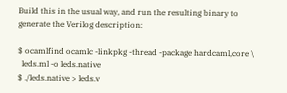Build this in the usual way, and run the resulting binary to generate the Verilog description:

$ ocamlfind ocamlc -linkpkg -thread -package hardcaml,core \
  leds.ml -o leds.native
$ ./leds.native > leds.v